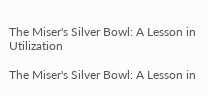The Miser's Silver Bowl: A Lesson in Utilization

The Miser's Silver Bowl: A Lesson in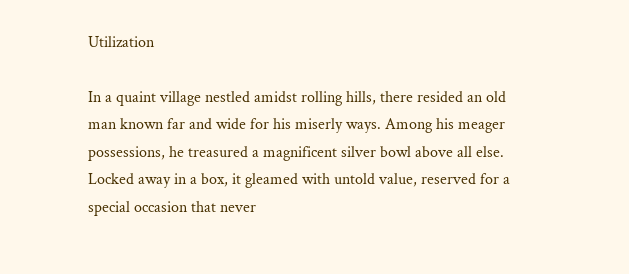Utilization

In a quaint village nestled amidst rolling hills, there resided an old man known far and wide for his miserly ways. Among his meager possessions, he treasured a magnificent silver bowl above all else. Locked away in a box, it gleamed with untold value, reserved for a special occasion that never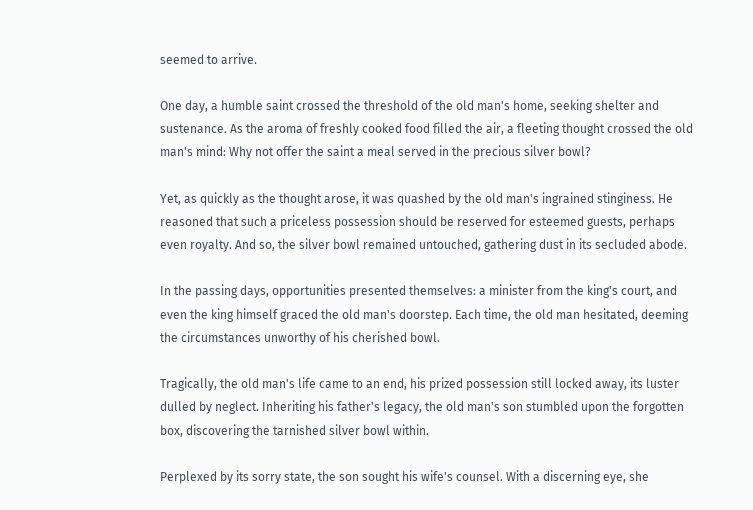seemed to arrive.

One day, a humble saint crossed the threshold of the old man's home, seeking shelter and sustenance. As the aroma of freshly cooked food filled the air, a fleeting thought crossed the old man's mind: Why not offer the saint a meal served in the precious silver bowl?

Yet, as quickly as the thought arose, it was quashed by the old man's ingrained stinginess. He reasoned that such a priceless possession should be reserved for esteemed guests, perhaps even royalty. And so, the silver bowl remained untouched, gathering dust in its secluded abode.

In the passing days, opportunities presented themselves: a minister from the king's court, and even the king himself graced the old man's doorstep. Each time, the old man hesitated, deeming the circumstances unworthy of his cherished bowl.

Tragically, the old man's life came to an end, his prized possession still locked away, its luster dulled by neglect. Inheriting his father's legacy, the old man's son stumbled upon the forgotten box, discovering the tarnished silver bowl within.

Perplexed by its sorry state, the son sought his wife's counsel. With a discerning eye, she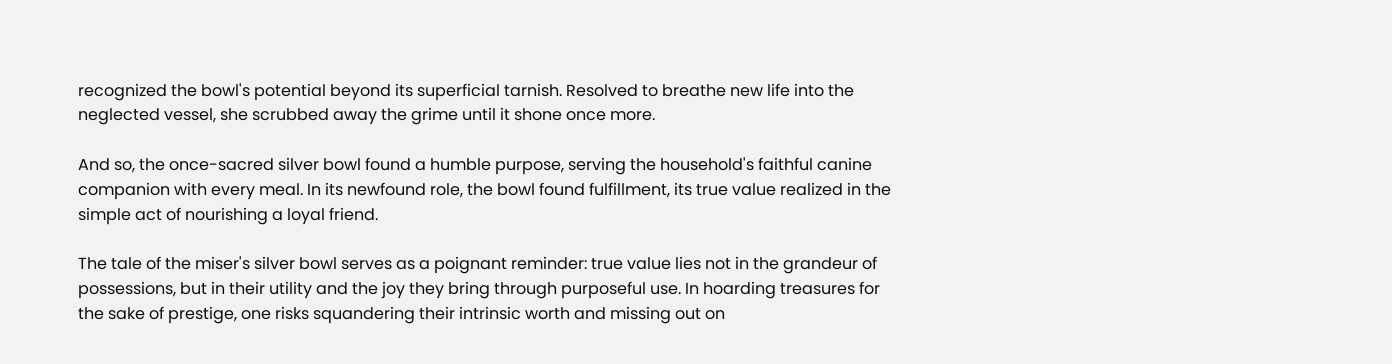recognized the bowl's potential beyond its superficial tarnish. Resolved to breathe new life into the neglected vessel, she scrubbed away the grime until it shone once more.

And so, the once-sacred silver bowl found a humble purpose, serving the household's faithful canine companion with every meal. In its newfound role, the bowl found fulfillment, its true value realized in the simple act of nourishing a loyal friend.

The tale of the miser's silver bowl serves as a poignant reminder: true value lies not in the grandeur of possessions, but in their utility and the joy they bring through purposeful use. In hoarding treasures for the sake of prestige, one risks squandering their intrinsic worth and missing out on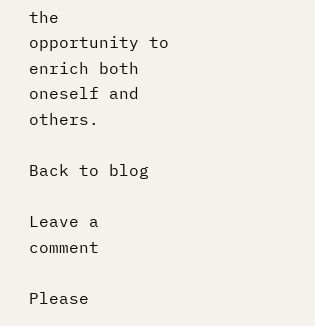the opportunity to enrich both oneself and others.

Back to blog

Leave a comment

Please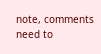note, comments need to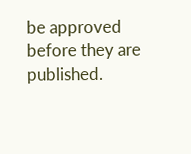be approved before they are published.